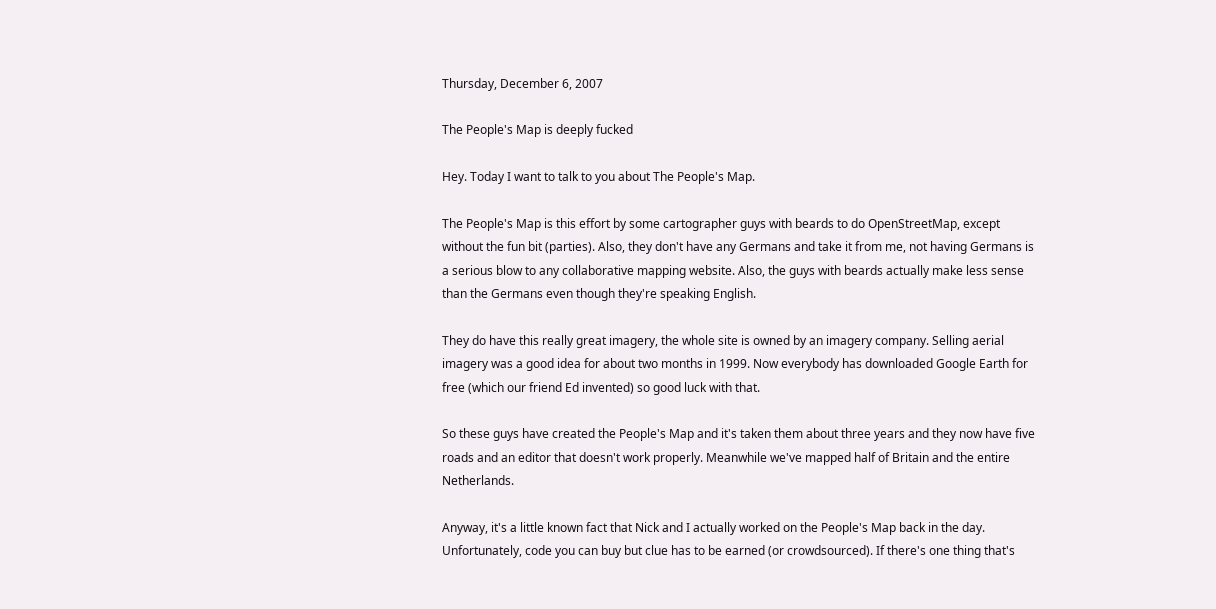Thursday, December 6, 2007

The People's Map is deeply fucked

Hey. Today I want to talk to you about The People's Map.

The People's Map is this effort by some cartographer guys with beards to do OpenStreetMap, except without the fun bit (parties). Also, they don't have any Germans and take it from me, not having Germans is a serious blow to any collaborative mapping website. Also, the guys with beards actually make less sense than the Germans even though they're speaking English.

They do have this really great imagery, the whole site is owned by an imagery company. Selling aerial imagery was a good idea for about two months in 1999. Now everybody has downloaded Google Earth for free (which our friend Ed invented) so good luck with that.

So these guys have created the People's Map and it's taken them about three years and they now have five roads and an editor that doesn't work properly. Meanwhile we've mapped half of Britain and the entire Netherlands.

Anyway, it's a little known fact that Nick and I actually worked on the People's Map back in the day. Unfortunately, code you can buy but clue has to be earned (or crowdsourced). If there's one thing that's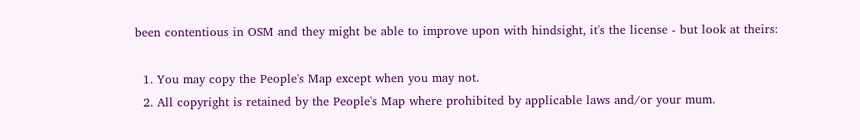been contentious in OSM and they might be able to improve upon with hindsight, it's the license - but look at theirs:

  1. You may copy the People's Map except when you may not.
  2. All copyright is retained by the People's Map where prohibited by applicable laws and/or your mum.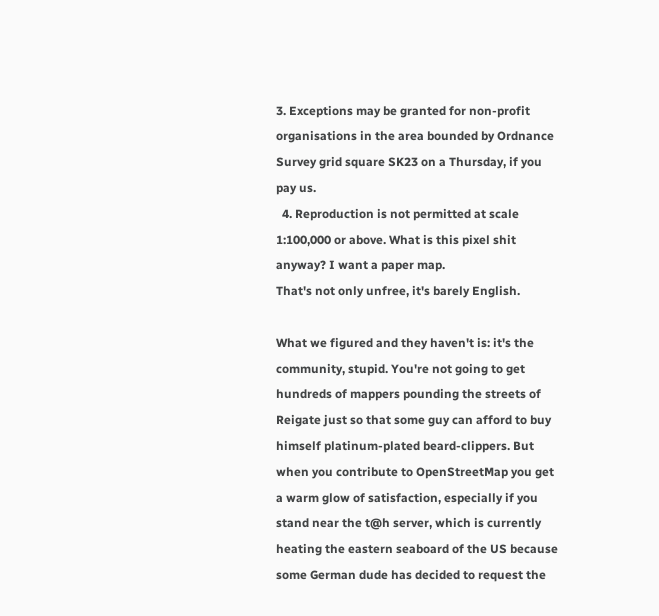3. Exceptions may be granted for non-profit organisations in the area bounded by Ordnance Survey grid square SK23 on a Thursday, if you pay us.
  4. Reproduction is not permitted at scale 1:100,000 or above. What is this pixel shit anyway? I want a paper map.
That's not only unfree, it's barely English.

What we figured and they haven't is: it's the community, stupid. You're not going to get hundreds of mappers pounding the streets of Reigate just so that some guy can afford to buy himself platinum-plated beard-clippers. But when you contribute to OpenStreetMap you get a warm glow of satisfaction, especially if you stand near the t@h server, which is currently heating the eastern seaboard of the US because some German dude has decided to request the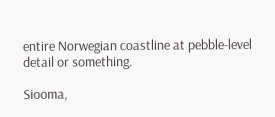entire Norwegian coastline at pebble-level detail or something.

Siooma,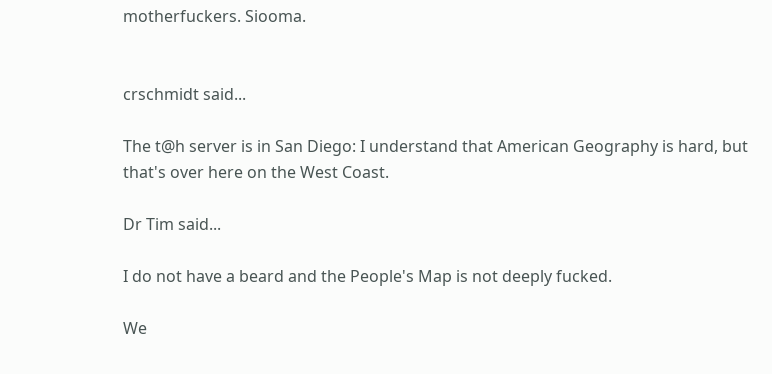motherfuckers. Siooma.


crschmidt said...

The t@h server is in San Diego: I understand that American Geography is hard, but that's over here on the West Coast.

Dr Tim said...

I do not have a beard and the People's Map is not deeply fucked.

We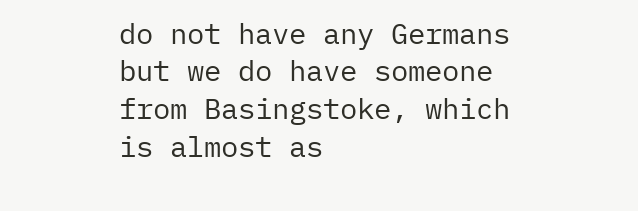do not have any Germans but we do have someone from Basingstoke, which is almost as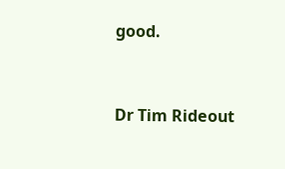good.



Dr Tim Rideout